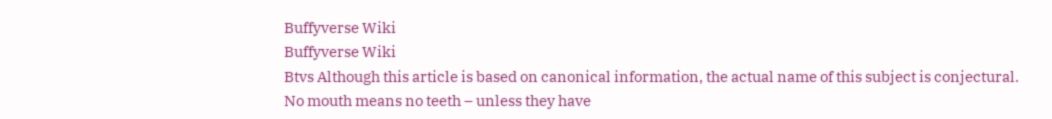Buffyverse Wiki
Buffyverse Wiki
Btvs Although this article is based on canonical information, the actual name of this subject is conjectural.
No mouth means no teeth – unless they have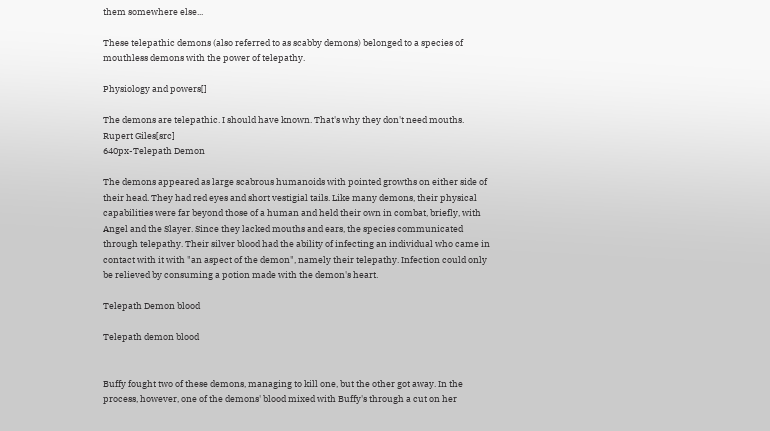them somewhere else...

These telepathic demons (also referred to as scabby demons) belonged to a species of mouthless demons with the power of telepathy.

Physiology and powers[]

The demons are telepathic. I should have known. That's why they don't need mouths.
Rupert Giles[src]
640px-Telepath Demon

The demons appeared as large scabrous humanoids with pointed growths on either side of their head. They had red eyes and short vestigial tails. Like many demons, their physical capabilities were far beyond those of a human and held their own in combat, briefly, with Angel and the Slayer. Since they lacked mouths and ears, the species communicated through telepathy. Their silver blood had the ability of infecting an individual who came in contact with it with "an aspect of the demon", namely their telepathy. Infection could only be relieved by consuming a potion made with the demon's heart.

Telepath Demon blood

Telepath demon blood


Buffy fought two of these demons, managing to kill one, but the other got away. In the process, however, one of the demons' blood mixed with Buffy's through a cut on her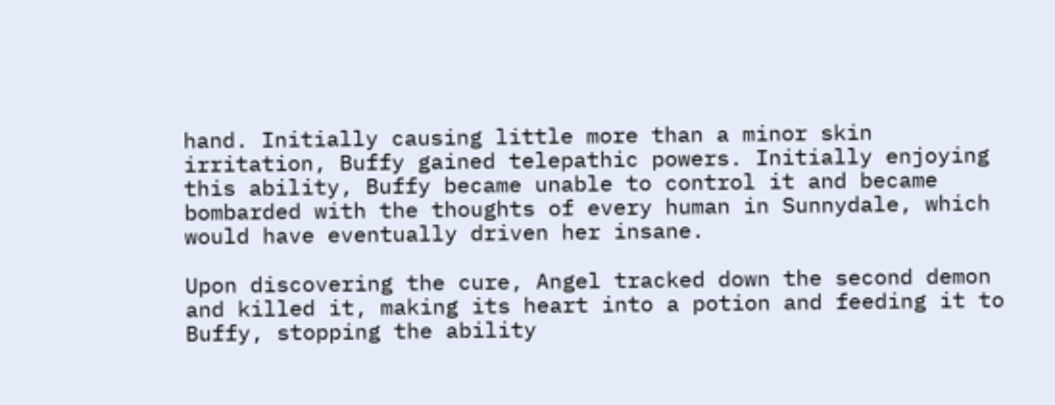hand. Initially causing little more than a minor skin irritation, Buffy gained telepathic powers. Initially enjoying this ability, Buffy became unable to control it and became bombarded with the thoughts of every human in Sunnydale, which would have eventually driven her insane.

Upon discovering the cure, Angel tracked down the second demon and killed it, making its heart into a potion and feeding it to Buffy, stopping the ability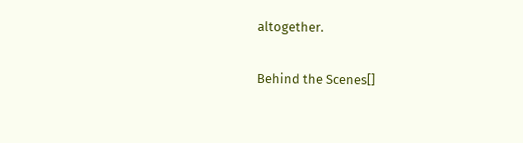altogether.

Behind the Scenes[]